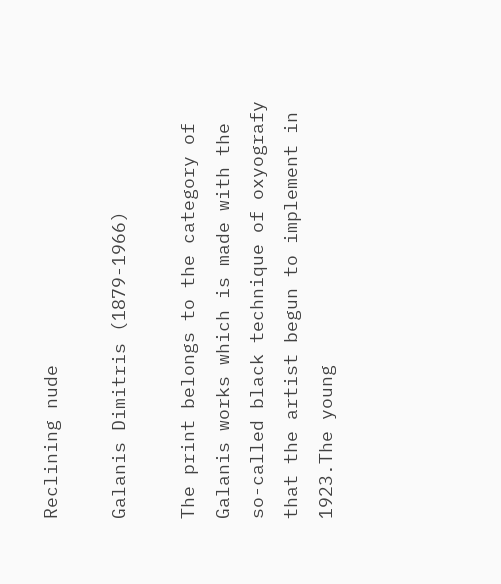Reclining nude

Galanis Dimitris (1879-1966)

The print belongs to the category of Galanis works which is made with the so-called black technique of oxyografy that the artist begun to implement in 1923.The young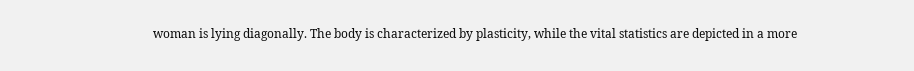woman is lying diagonally. The body is characterized by plasticity, while the vital statistics are depicted in a more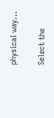physical way...

Select the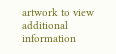artwork to view additional information